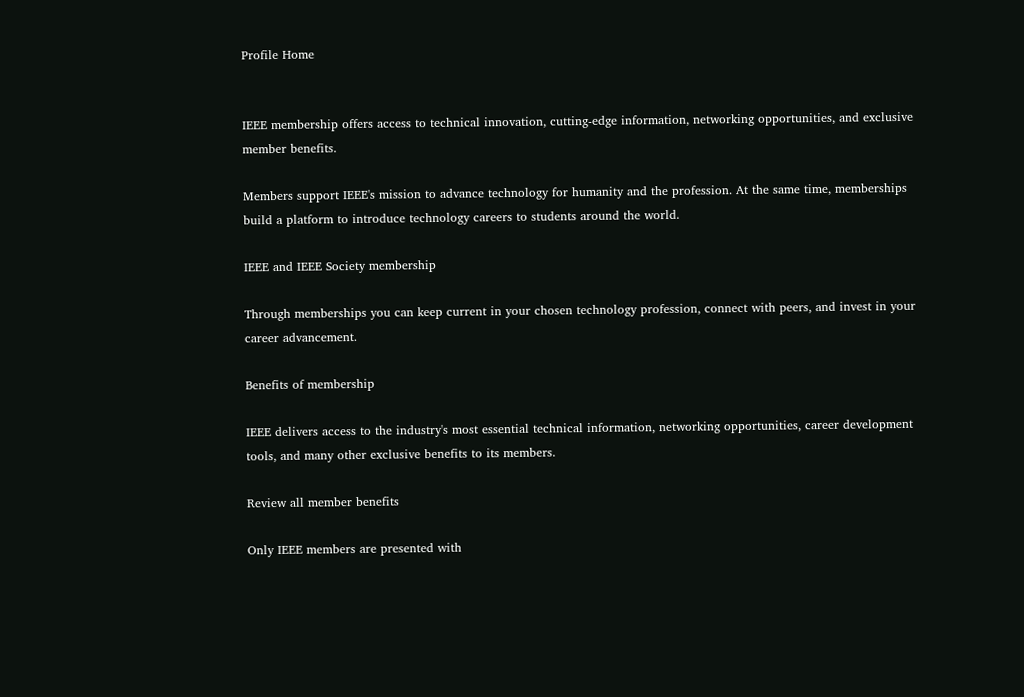Profile Home


IEEE membership offers access to technical innovation, cutting-edge information, networking opportunities, and exclusive member benefits.

Members support IEEE's mission to advance technology for humanity and the profession. At the same time, memberships build a platform to introduce technology careers to students around the world.

IEEE and IEEE Society membership

Through memberships you can keep current in your chosen technology profession, connect with peers, and invest in your career advancement.

Benefits of membership

IEEE delivers access to the industry's most essential technical information, networking opportunities, career development tools, and many other exclusive benefits to its members.

Review all member benefits

Only IEEE members are presented with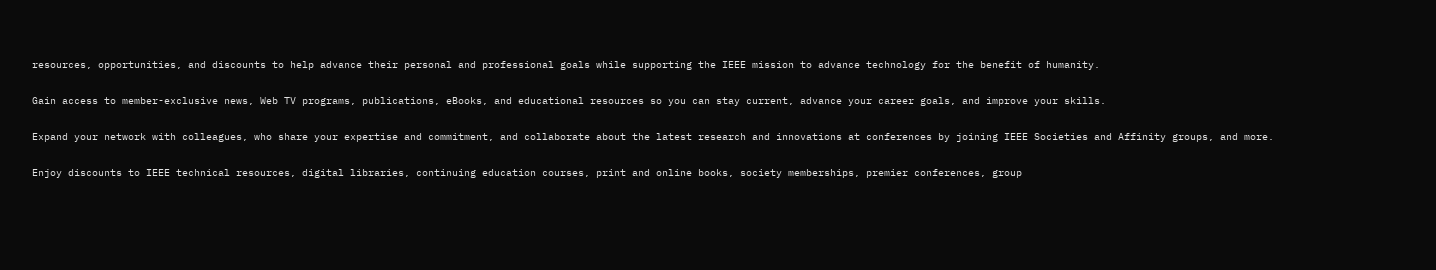resources, opportunities, and discounts to help advance their personal and professional goals while supporting the IEEE mission to advance technology for the benefit of humanity.

Gain access to member-exclusive news, Web TV programs, publications, eBooks, and educational resources so you can stay current, advance your career goals, and improve your skills.

Expand your network with colleagues, who share your expertise and commitment, and collaborate about the latest research and innovations at conferences by joining IEEE Societies and Affinity groups, and more.

Enjoy discounts to IEEE technical resources, digital libraries, continuing education courses, print and online books, society memberships, premier conferences, group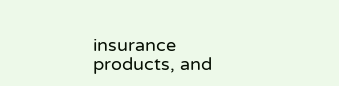insurance products, and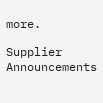more.

Supplier Announcements